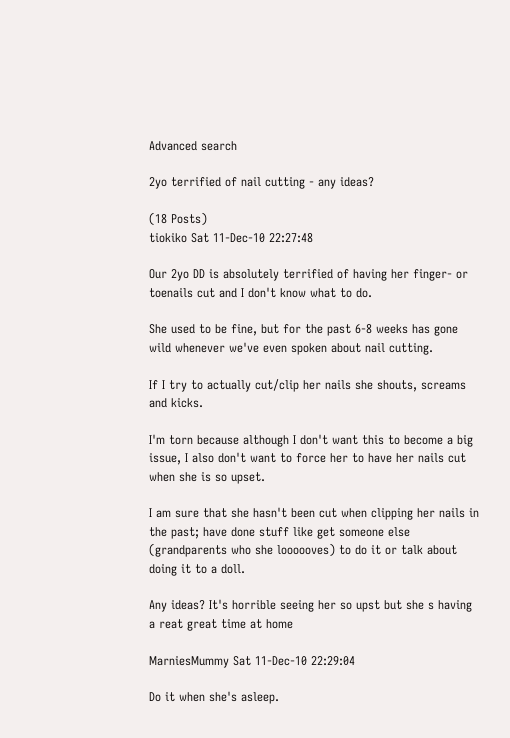Advanced search

2yo terrified of nail cutting - any ideas?

(18 Posts)
tiokiko Sat 11-Dec-10 22:27:48

Our 2yo DD is absolutely terrified of having her finger- or toenails cut and I don't know what to do.

She used to be fine, but for the past 6-8 weeks has gone wild whenever we've even spoken about nail cutting.

If I try to actually cut/clip her nails she shouts, screams and kicks.

I'm torn because although I don't want this to become a big issue, I also don't want to force her to have her nails cut when she is so upset.

I am sure that she hasn't been cut when clipping her nails in the past; have done stuff like get someone else (grandparents who she loooooves) to do it or talk about doing it to a doll.

Any ideas? It's horrible seeing her so upst but she s having a reat great time at home

MarniesMummy Sat 11-Dec-10 22:29:04

Do it when she's asleep.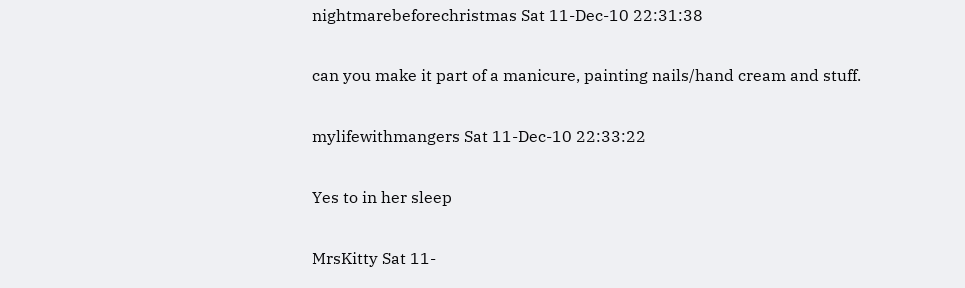nightmarebeforechristmas Sat 11-Dec-10 22:31:38

can you make it part of a manicure, painting nails/hand cream and stuff.

mylifewithmangers Sat 11-Dec-10 22:33:22

Yes to in her sleep

MrsKitty Sat 11-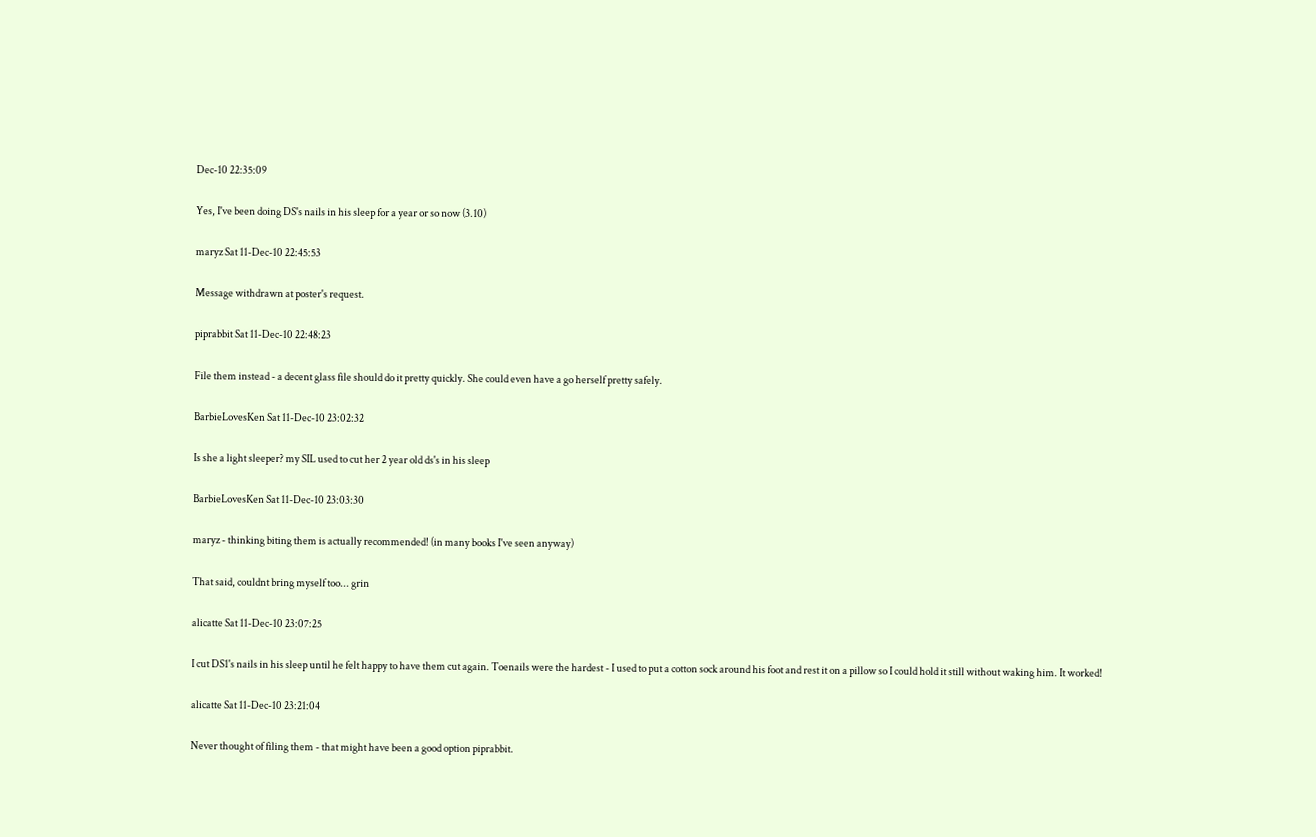Dec-10 22:35:09

Yes, I've been doing DS's nails in his sleep for a year or so now (3.10)

maryz Sat 11-Dec-10 22:45:53

Message withdrawn at poster's request.

piprabbit Sat 11-Dec-10 22:48:23

File them instead - a decent glass file should do it pretty quickly. She could even have a go herself pretty safely.

BarbieLovesKen Sat 11-Dec-10 23:02:32

Is she a light sleeper? my SIL used to cut her 2 year old ds's in his sleep

BarbieLovesKen Sat 11-Dec-10 23:03:30

maryz - thinking biting them is actually recommended! (in many books I've seen anyway)

That said, couldnt bring myself too... grin

alicatte Sat 11-Dec-10 23:07:25

I cut DS1's nails in his sleep until he felt happy to have them cut again. Toenails were the hardest - I used to put a cotton sock around his foot and rest it on a pillow so I could hold it still without waking him. It worked!

alicatte Sat 11-Dec-10 23:21:04

Never thought of filing them - that might have been a good option piprabbit.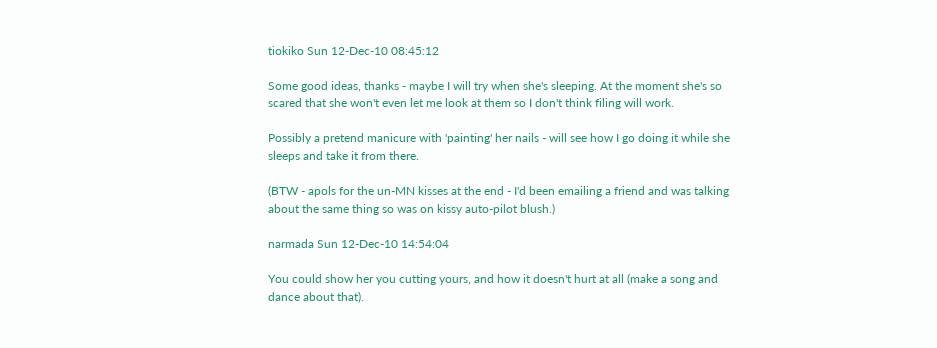tiokiko Sun 12-Dec-10 08:45:12

Some good ideas, thanks - maybe I will try when she's sleeping. At the moment she's so scared that she won't even let me look at them so I don't think filing will work.

Possibly a pretend manicure with 'painting' her nails - will see how I go doing it while she sleeps and take it from there.

(BTW - apols for the un-MN kisses at the end - I'd been emailing a friend and was talking about the same thing so was on kissy auto-pilot blush.)

narmada Sun 12-Dec-10 14:54:04

You could show her you cutting yours, and how it doesn't hurt at all (make a song and dance about that).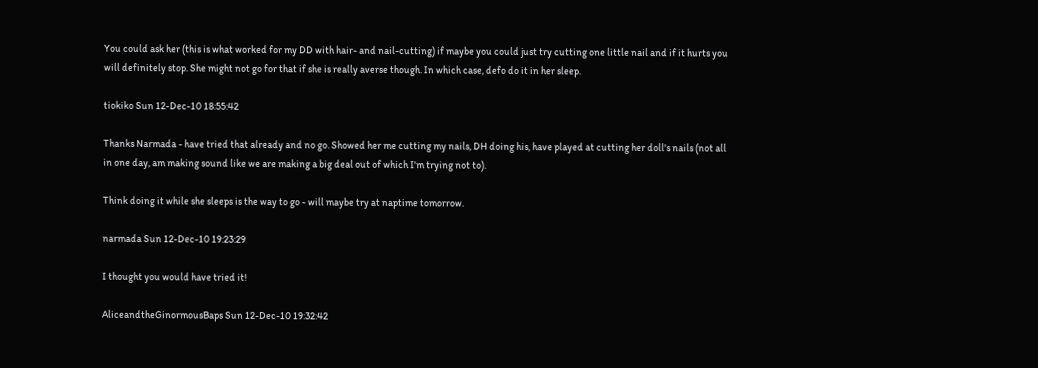You could ask her (this is what worked for my DD with hair- and nail-cutting) if maybe you could just try cutting one little nail and if it hurts you will definitely stop. She might not go for that if she is really averse though. In which case, defo do it in her sleep.

tiokiko Sun 12-Dec-10 18:55:42

Thanks Narmada - have tried that already and no go. Showed her me cutting my nails, DH doing his, have played at cutting her doll's nails (not all in one day, am making sound like we are making a big deal out of which I'm trying not to).

Think doing it while she sleeps is the way to go - will maybe try at naptime tomorrow.

narmada Sun 12-Dec-10 19:23:29

I thought you would have tried it!

AliceandtheGinormousBaps Sun 12-Dec-10 19:32:42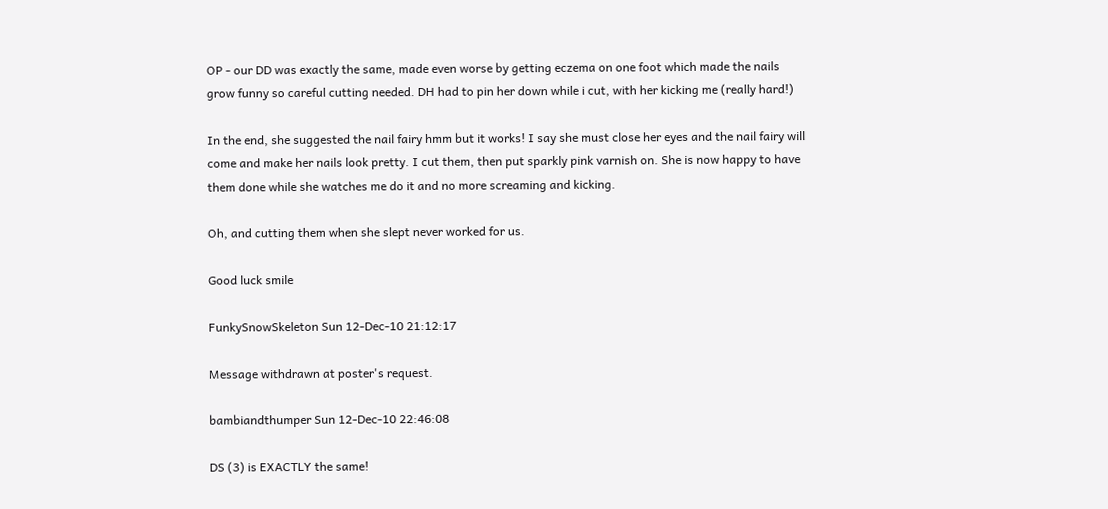OP - our DD was exactly the same, made even worse by getting eczema on one foot which made the nails grow funny so careful cutting needed. DH had to pin her down while i cut, with her kicking me (really hard!)

In the end, she suggested the nail fairy hmm but it works! I say she must close her eyes and the nail fairy will come and make her nails look pretty. I cut them, then put sparkly pink varnish on. She is now happy to have them done while she watches me do it and no more screaming and kicking.

Oh, and cutting them when she slept never worked for us.

Good luck smile

FunkySnowSkeleton Sun 12-Dec-10 21:12:17

Message withdrawn at poster's request.

bambiandthumper Sun 12-Dec-10 22:46:08

DS (3) is EXACTLY the same!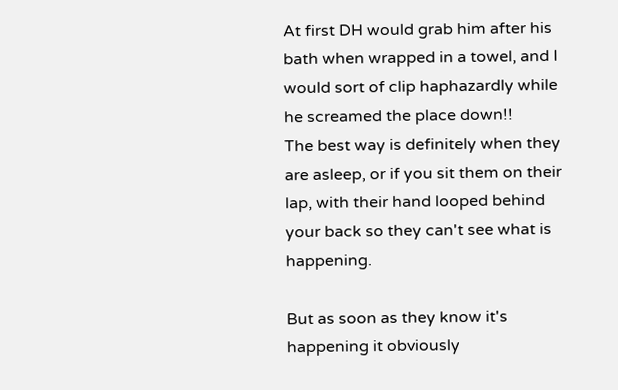At first DH would grab him after his bath when wrapped in a towel, and I would sort of clip haphazardly while he screamed the place down!!
The best way is definitely when they are asleep, or if you sit them on their lap, with their hand looped behind your back so they can't see what is happening.

But as soon as they know it's happening it obviously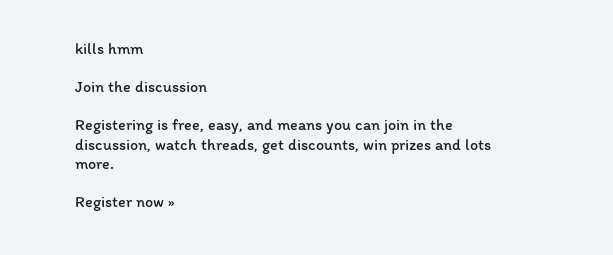kills hmm

Join the discussion

Registering is free, easy, and means you can join in the discussion, watch threads, get discounts, win prizes and lots more.

Register now »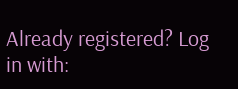Already registered? Log in with: